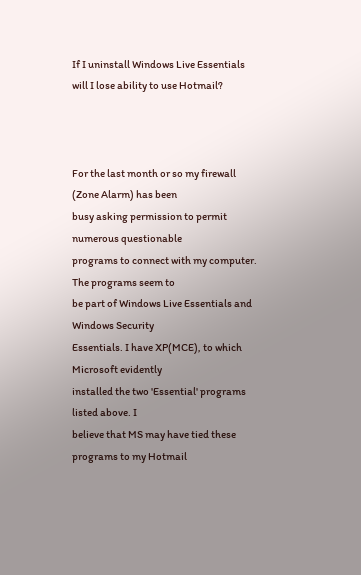If I uninstall Windows Live Essentials will I lose ability to use Hotmail?



For the last month or so my firewall (Zone Alarm) has been
busy asking permission to permit numerous questionable
programs to connect with my computer. The programs seem to
be part of Windows Live Essentials and Windows Security
Essentials. I have XP(MCE), to which Microsoft evidently
installed the two 'Essential' programs listed above. I
believe that MS may have tied these programs to my Hotmail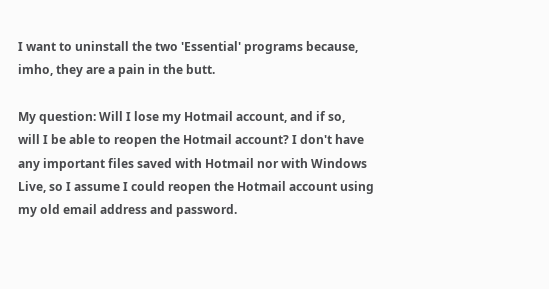I want to uninstall the two 'Essential' programs because,
imho, they are a pain in the butt.

My question: Will I lose my Hotmail account, and if so,
will I be able to reopen the Hotmail account? I don't have
any important files saved with Hotmail nor with Windows
Live, so I assume I could reopen the Hotmail account using
my old email address and password.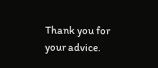Thank you for your advice.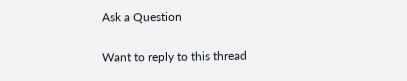Ask a Question

Want to reply to this thread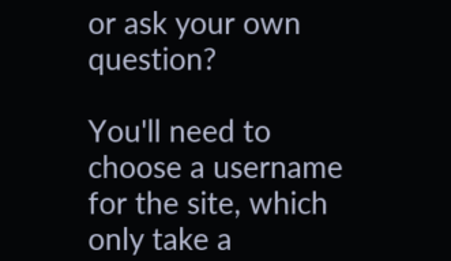or ask your own question?

You'll need to choose a username for the site, which only take a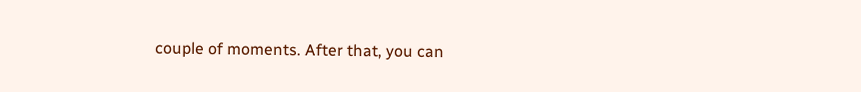couple of moments. After that, you can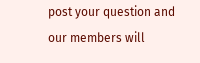post your question and our members will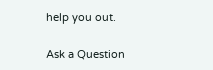help you out.

Ask a Question